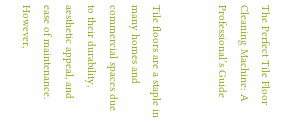The Perfect Tile Floor Cleaning Machine: A Professional’s Guide


Tile floors are a staple in many homes and commercial spaces due to their durability, aesthetic appeal, and ease of maintenance. However,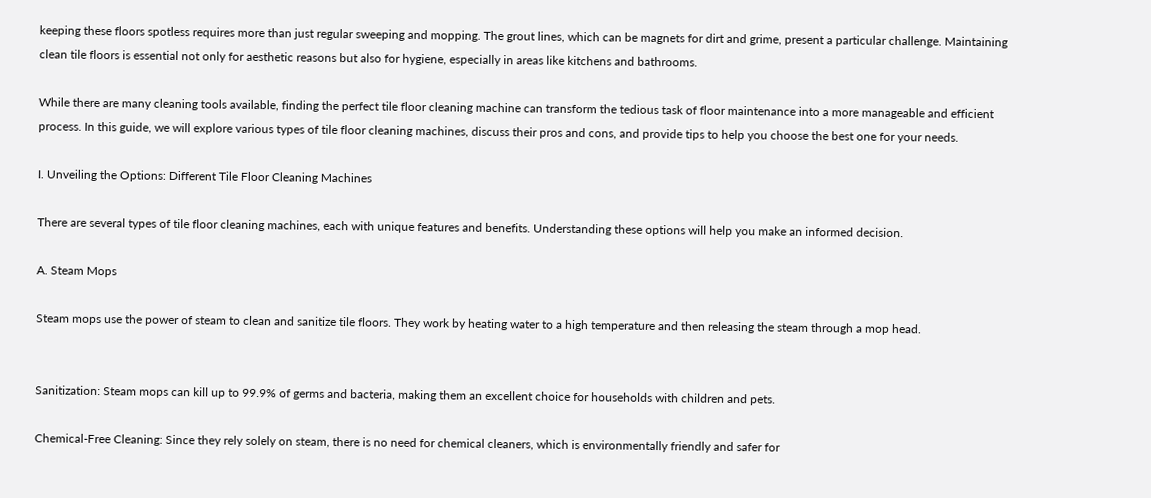keeping these floors spotless requires more than just regular sweeping and mopping. The grout lines, which can be magnets for dirt and grime, present a particular challenge. Maintaining clean tile floors is essential not only for aesthetic reasons but also for hygiene, especially in areas like kitchens and bathrooms.

While there are many cleaning tools available, finding the perfect tile floor cleaning machine can transform the tedious task of floor maintenance into a more manageable and efficient process. In this guide, we will explore various types of tile floor cleaning machines, discuss their pros and cons, and provide tips to help you choose the best one for your needs.

I. Unveiling the Options: Different Tile Floor Cleaning Machines

There are several types of tile floor cleaning machines, each with unique features and benefits. Understanding these options will help you make an informed decision.

A. Steam Mops

Steam mops use the power of steam to clean and sanitize tile floors. They work by heating water to a high temperature and then releasing the steam through a mop head.


Sanitization: Steam mops can kill up to 99.9% of germs and bacteria, making them an excellent choice for households with children and pets.

Chemical-Free Cleaning: Since they rely solely on steam, there is no need for chemical cleaners, which is environmentally friendly and safer for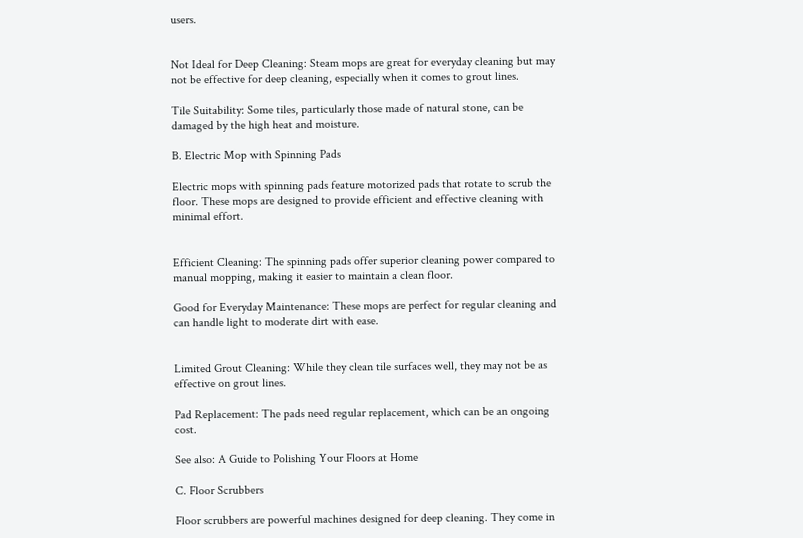users.


Not Ideal for Deep Cleaning: Steam mops are great for everyday cleaning but may not be effective for deep cleaning, especially when it comes to grout lines.

Tile Suitability: Some tiles, particularly those made of natural stone, can be damaged by the high heat and moisture.

B. Electric Mop with Spinning Pads

Electric mops with spinning pads feature motorized pads that rotate to scrub the floor. These mops are designed to provide efficient and effective cleaning with minimal effort.


Efficient Cleaning: The spinning pads offer superior cleaning power compared to manual mopping, making it easier to maintain a clean floor.

Good for Everyday Maintenance: These mops are perfect for regular cleaning and can handle light to moderate dirt with ease.


Limited Grout Cleaning: While they clean tile surfaces well, they may not be as effective on grout lines.

Pad Replacement: The pads need regular replacement, which can be an ongoing cost.

See also: A Guide to Polishing Your Floors at Home

C. Floor Scrubbers

Floor scrubbers are powerful machines designed for deep cleaning. They come in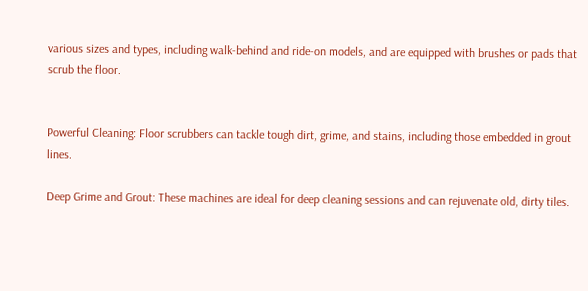various sizes and types, including walk-behind and ride-on models, and are equipped with brushes or pads that scrub the floor.


Powerful Cleaning: Floor scrubbers can tackle tough dirt, grime, and stains, including those embedded in grout lines.

Deep Grime and Grout: These machines are ideal for deep cleaning sessions and can rejuvenate old, dirty tiles.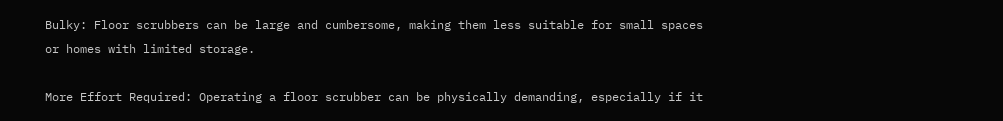Bulky: Floor scrubbers can be large and cumbersome, making them less suitable for small spaces or homes with limited storage.

More Effort Required: Operating a floor scrubber can be physically demanding, especially if it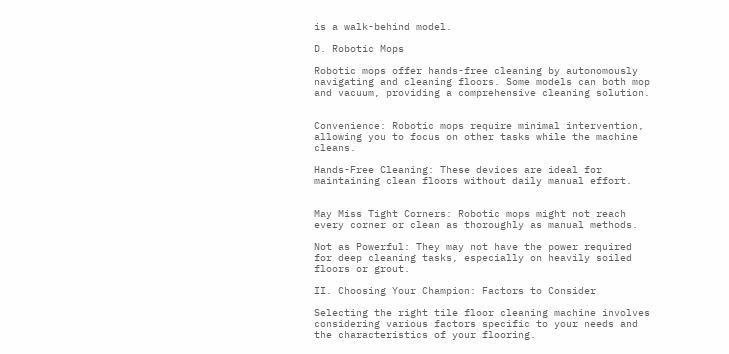is a walk-behind model.

D. Robotic Mops

Robotic mops offer hands-free cleaning by autonomously navigating and cleaning floors. Some models can both mop and vacuum, providing a comprehensive cleaning solution.


Convenience: Robotic mops require minimal intervention, allowing you to focus on other tasks while the machine cleans.

Hands-Free Cleaning: These devices are ideal for maintaining clean floors without daily manual effort.


May Miss Tight Corners: Robotic mops might not reach every corner or clean as thoroughly as manual methods.

Not as Powerful: They may not have the power required for deep cleaning tasks, especially on heavily soiled floors or grout.

II. Choosing Your Champion: Factors to Consider

Selecting the right tile floor cleaning machine involves considering various factors specific to your needs and the characteristics of your flooring.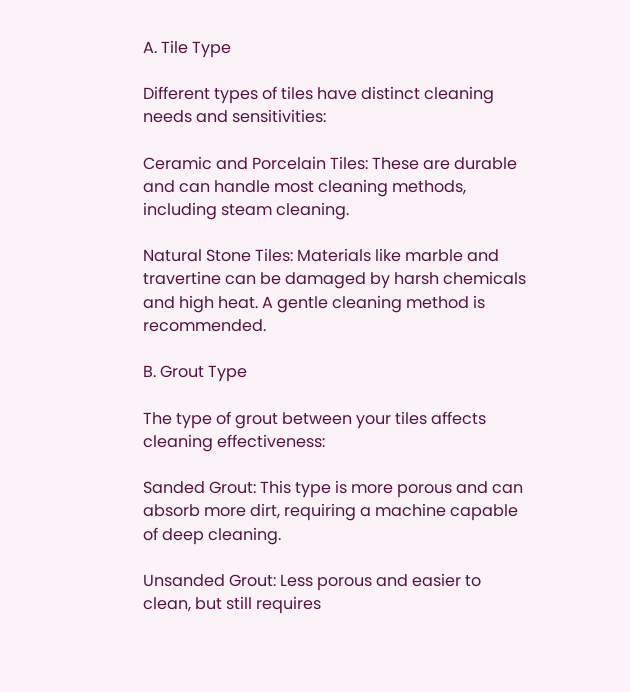A. Tile Type

Different types of tiles have distinct cleaning needs and sensitivities:

Ceramic and Porcelain Tiles: These are durable and can handle most cleaning methods, including steam cleaning.

Natural Stone Tiles: Materials like marble and travertine can be damaged by harsh chemicals and high heat. A gentle cleaning method is recommended.

B. Grout Type

The type of grout between your tiles affects cleaning effectiveness:

Sanded Grout: This type is more porous and can absorb more dirt, requiring a machine capable of deep cleaning.

Unsanded Grout: Less porous and easier to clean, but still requires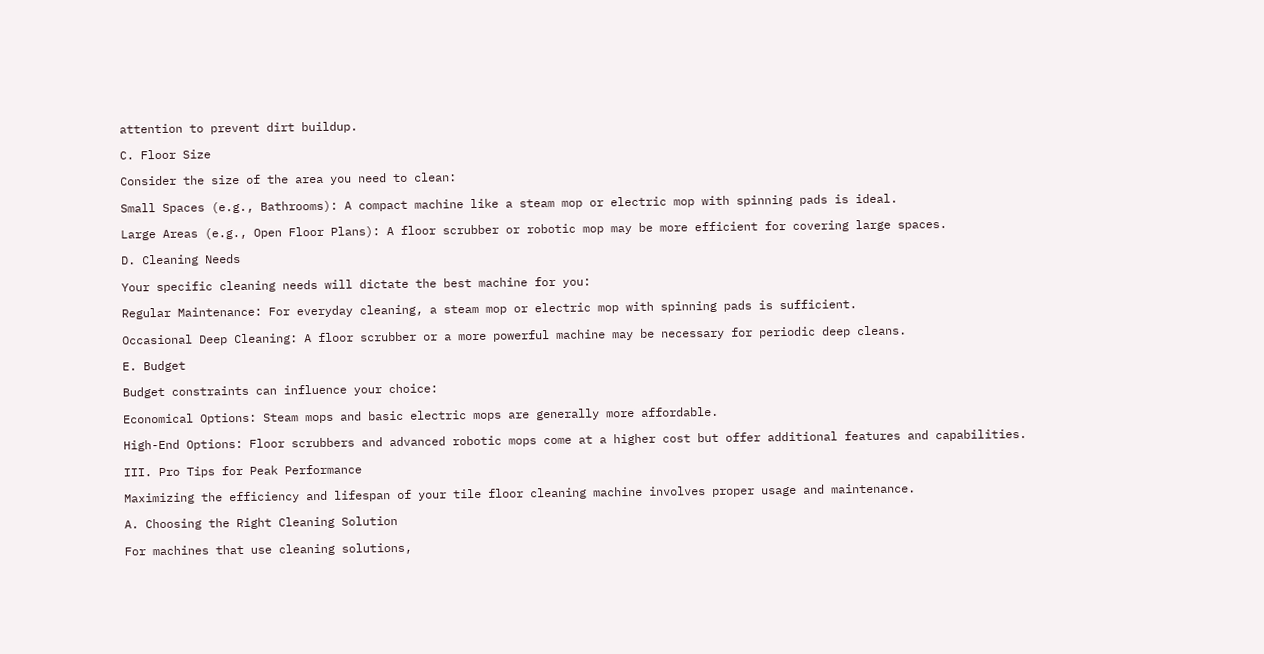attention to prevent dirt buildup.

C. Floor Size

Consider the size of the area you need to clean:

Small Spaces (e.g., Bathrooms): A compact machine like a steam mop or electric mop with spinning pads is ideal.

Large Areas (e.g., Open Floor Plans): A floor scrubber or robotic mop may be more efficient for covering large spaces.

D. Cleaning Needs

Your specific cleaning needs will dictate the best machine for you:

Regular Maintenance: For everyday cleaning, a steam mop or electric mop with spinning pads is sufficient.

Occasional Deep Cleaning: A floor scrubber or a more powerful machine may be necessary for periodic deep cleans.

E. Budget

Budget constraints can influence your choice:

Economical Options: Steam mops and basic electric mops are generally more affordable.

High-End Options: Floor scrubbers and advanced robotic mops come at a higher cost but offer additional features and capabilities.

III. Pro Tips for Peak Performance

Maximizing the efficiency and lifespan of your tile floor cleaning machine involves proper usage and maintenance.

A. Choosing the Right Cleaning Solution

For machines that use cleaning solutions,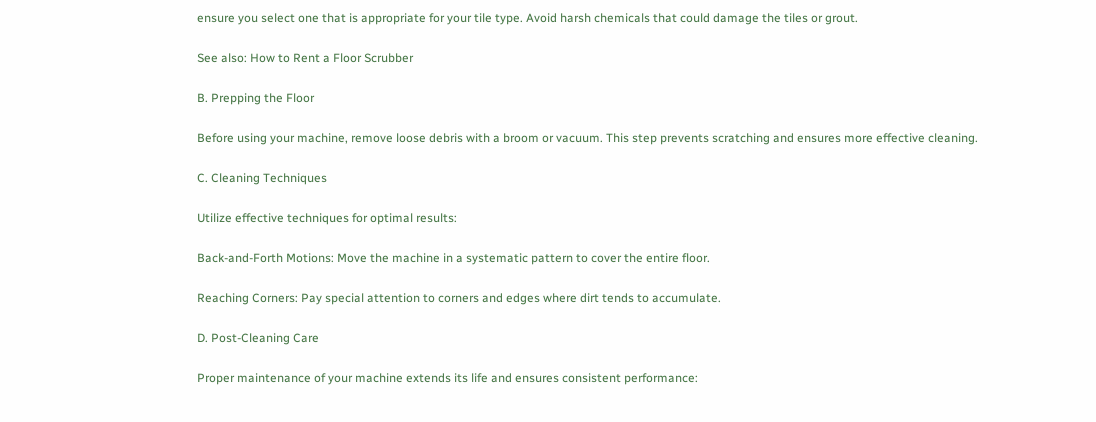ensure you select one that is appropriate for your tile type. Avoid harsh chemicals that could damage the tiles or grout.

See also: How to Rent a Floor Scrubber

B. Prepping the Floor

Before using your machine, remove loose debris with a broom or vacuum. This step prevents scratching and ensures more effective cleaning.

C. Cleaning Techniques

Utilize effective techniques for optimal results:

Back-and-Forth Motions: Move the machine in a systematic pattern to cover the entire floor.

Reaching Corners: Pay special attention to corners and edges where dirt tends to accumulate.

D. Post-Cleaning Care

Proper maintenance of your machine extends its life and ensures consistent performance: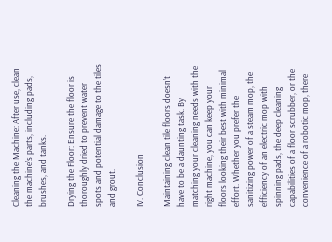Cleaning the Machine: After use, clean the machine’s parts, including pads, brushes, and tanks.

Drying the Floor: Ensure the floor is thoroughly dried to prevent water spots and potential damage to the tiles and grout.

IV. Conclusion

Maintaining clean tile floors doesn’t have to be a daunting task. By matching your cleaning needs with the right machine, you can keep your floors looking their best with minimal effort. Whether you prefer the sanitizing power of a steam mop, the efficiency of an electric mop with spinning pads, the deep cleaning capabilities of a floor scrubber, or the convenience of a robotic mop, there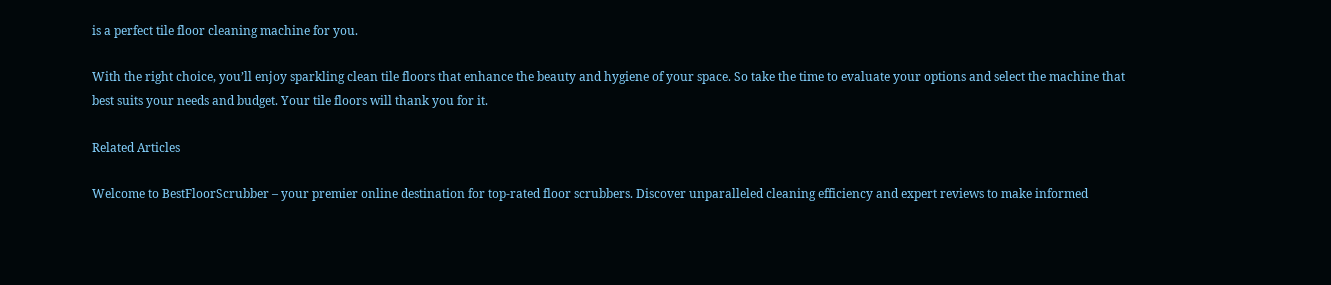is a perfect tile floor cleaning machine for you.

With the right choice, you’ll enjoy sparkling clean tile floors that enhance the beauty and hygiene of your space. So take the time to evaluate your options and select the machine that best suits your needs and budget. Your tile floors will thank you for it.

Related Articles

Welcome to BestFloorScrubber – your premier online destination for top-rated floor scrubbers. Discover unparalleled cleaning efficiency and expert reviews to make informed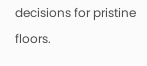decisions for pristine floors.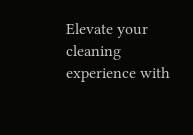Elevate your cleaning experience with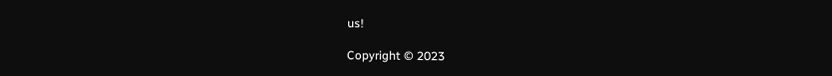us!

Copyright © 2023